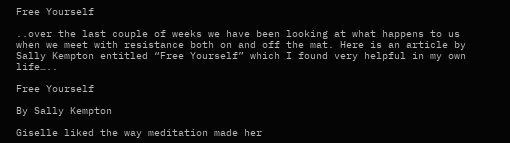Free Yourself

..over the last couple of weeks we have been looking at what happens to us when we meet with resistance both on and off the mat. Here is an article by Sally Kempton entitled “Free Yourself” which I found very helpful in my own life…..

Free Yourself

By Sally Kempton

Giselle liked the way meditation made her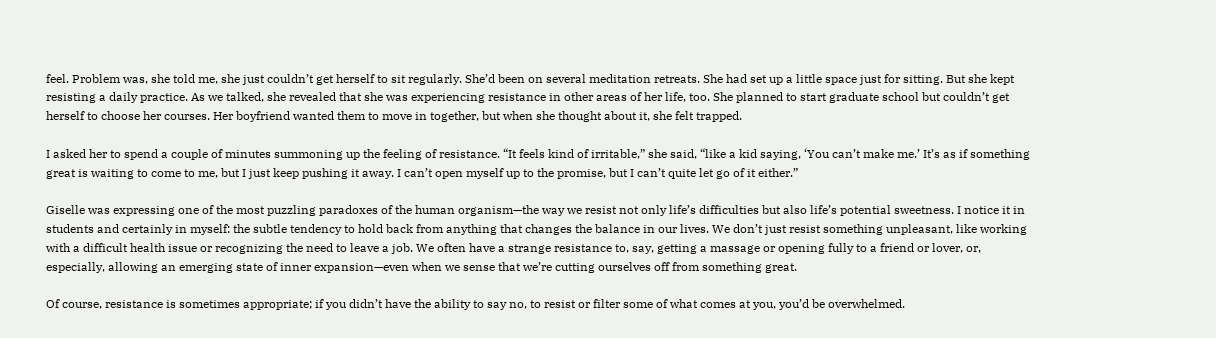feel. Problem was, she told me, she just couldn’t get herself to sit regularly. She’d been on several meditation retreats. She had set up a little space just for sitting. But she kept resisting a daily practice. As we talked, she revealed that she was experiencing resistance in other areas of her life, too. She planned to start graduate school but couldn’t get herself to choose her courses. Her boyfriend wanted them to move in together, but when she thought about it, she felt trapped.

I asked her to spend a couple of minutes summoning up the feeling of resistance. “It feels kind of irritable,” she said, “like a kid saying, ‘You can’t make me.’ It’s as if something great is waiting to come to me, but I just keep pushing it away. I can’t open myself up to the promise, but I can’t quite let go of it either.”

Giselle was expressing one of the most puzzling paradoxes of the human organism—the way we resist not only life’s difficulties but also life’s potential sweetness. I notice it in students and certainly in myself: the subtle tendency to hold back from anything that changes the balance in our lives. We don’t just resist something unpleasant, like working with a difficult health issue or recognizing the need to leave a job. We often have a strange resistance to, say, getting a massage or opening fully to a friend or lover, or, especially, allowing an emerging state of inner expansion—even when we sense that we’re cutting ourselves off from something great.

Of course, resistance is sometimes appropriate; if you didn’t have the ability to say no, to resist or filter some of what comes at you, you’d be overwhelmed.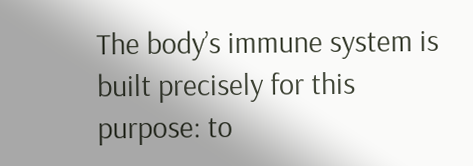The body’s immune system is built precisely for this purpose: to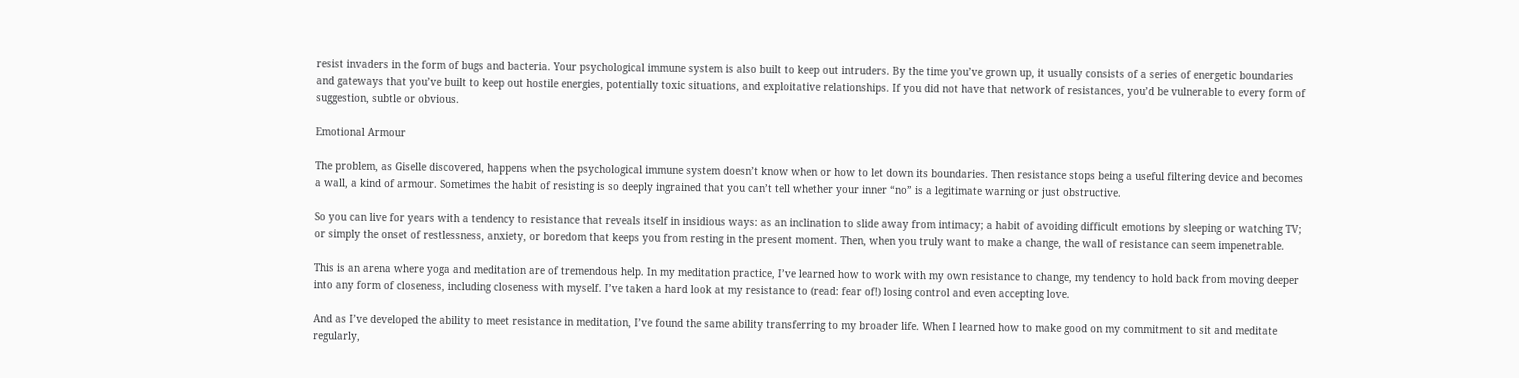resist invaders in the form of bugs and bacteria. Your psychological immune system is also built to keep out intruders. By the time you’ve grown up, it usually consists of a series of energetic boundaries and gateways that you’ve built to keep out hostile energies, potentially toxic situations, and exploitative relationships. If you did not have that network of resistances, you’d be vulnerable to every form of suggestion, subtle or obvious.

Emotional Armour

The problem, as Giselle discovered, happens when the psychological immune system doesn’t know when or how to let down its boundaries. Then resistance stops being a useful filtering device and becomes a wall, a kind of armour. Sometimes the habit of resisting is so deeply ingrained that you can’t tell whether your inner “no” is a legitimate warning or just obstructive.

So you can live for years with a tendency to resistance that reveals itself in insidious ways: as an inclination to slide away from intimacy; a habit of avoiding difficult emotions by sleeping or watching TV; or simply the onset of restlessness, anxiety, or boredom that keeps you from resting in the present moment. Then, when you truly want to make a change, the wall of resistance can seem impenetrable.

This is an arena where yoga and meditation are of tremendous help. In my meditation practice, I’ve learned how to work with my own resistance to change, my tendency to hold back from moving deeper into any form of closeness, including closeness with myself. I’ve taken a hard look at my resistance to (read: fear of!) losing control and even accepting love.

And as I’ve developed the ability to meet resistance in meditation, I’ve found the same ability transferring to my broader life. When I learned how to make good on my commitment to sit and meditate regularly,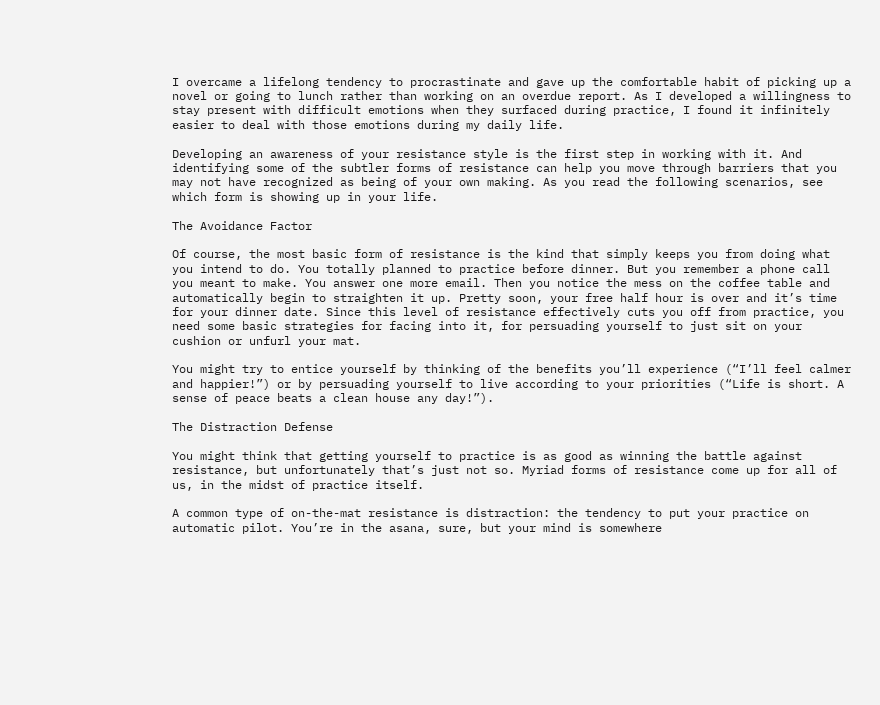I overcame a lifelong tendency to procrastinate and gave up the comfortable habit of picking up a novel or going to lunch rather than working on an overdue report. As I developed a willingness to stay present with difficult emotions when they surfaced during practice, I found it infinitely easier to deal with those emotions during my daily life.

Developing an awareness of your resistance style is the first step in working with it. And identifying some of the subtler forms of resistance can help you move through barriers that you may not have recognized as being of your own making. As you read the following scenarios, see which form is showing up in your life.

The Avoidance Factor

Of course, the most basic form of resistance is the kind that simply keeps you from doing what you intend to do. You totally planned to practice before dinner. But you remember a phone call you meant to make. You answer one more email. Then you notice the mess on the coffee table and automatically begin to straighten it up. Pretty soon, your free half hour is over and it’s time for your dinner date. Since this level of resistance effectively cuts you off from practice, you need some basic strategies for facing into it, for persuading yourself to just sit on your cushion or unfurl your mat.

You might try to entice yourself by thinking of the benefits you’ll experience (“I’ll feel calmer and happier!”) or by persuading yourself to live according to your priorities (“Life is short. A sense of peace beats a clean house any day!”).

The Distraction Defense

You might think that getting yourself to practice is as good as winning the battle against resistance, but unfortunately that’s just not so. Myriad forms of resistance come up for all of us, in the midst of practice itself.

A common type of on-the-mat resistance is distraction: the tendency to put your practice on automatic pilot. You’re in the asana, sure, but your mind is somewhere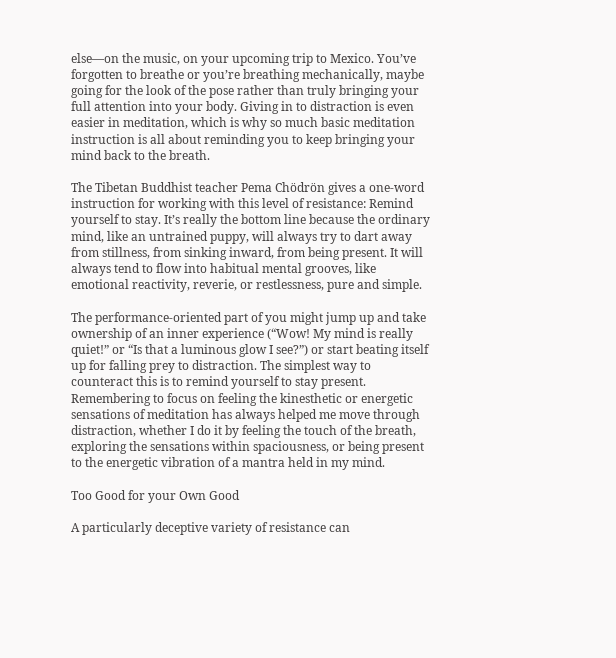else—on the music, on your upcoming trip to Mexico. You’ve forgotten to breathe or you’re breathing mechanically, maybe going for the look of the pose rather than truly bringing your full attention into your body. Giving in to distraction is even easier in meditation, which is why so much basic meditation instruction is all about reminding you to keep bringing your mind back to the breath.

The Tibetan Buddhist teacher Pema Chödrön gives a one-word instruction for working with this level of resistance: Remind yourself to stay. It’s really the bottom line because the ordinary mind, like an untrained puppy, will always try to dart away from stillness, from sinking inward, from being present. It will always tend to flow into habitual mental grooves, like emotional reactivity, reverie, or restlessness, pure and simple.

The performance-oriented part of you might jump up and take ownership of an inner experience (“Wow! My mind is really quiet!” or “Is that a luminous glow I see?”) or start beating itself up for falling prey to distraction. The simplest way to counteract this is to remind yourself to stay present. Remembering to focus on feeling the kinesthetic or energetic sensations of meditation has always helped me move through distraction, whether I do it by feeling the touch of the breath, exploring the sensations within spaciousness, or being present to the energetic vibration of a mantra held in my mind.

Too Good for your Own Good

A particularly deceptive variety of resistance can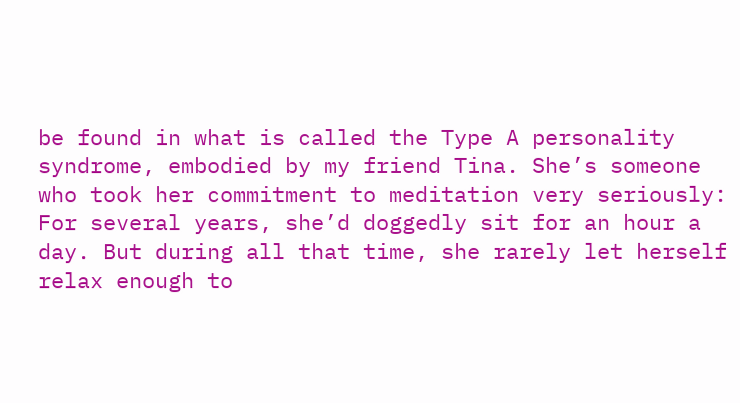be found in what is called the Type A personality syndrome, embodied by my friend Tina. She’s someone who took her commitment to meditation very seriously: For several years, she’d doggedly sit for an hour a day. But during all that time, she rarely let herself relax enough to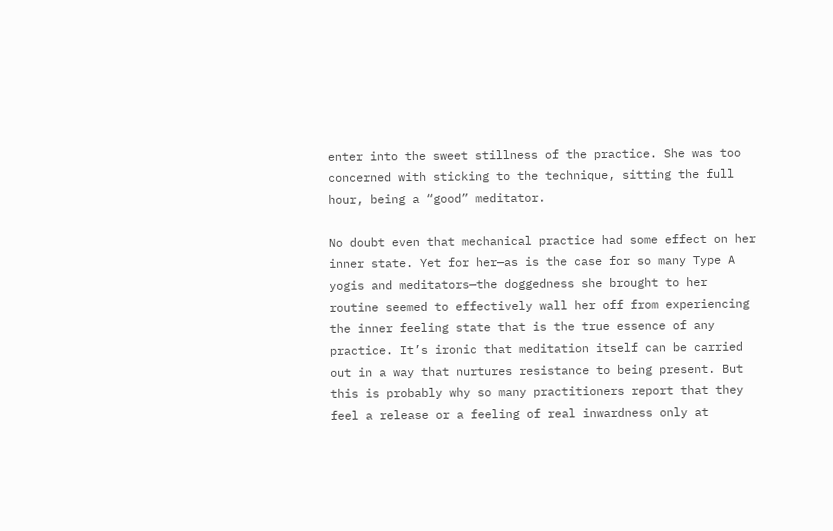enter into the sweet stillness of the practice. She was too concerned with sticking to the technique, sitting the full hour, being a “good” meditator.

No doubt even that mechanical practice had some effect on her inner state. Yet for her—as is the case for so many Type A yogis and meditators—the doggedness she brought to her routine seemed to effectively wall her off from experiencing the inner feeling state that is the true essence of any practice. It’s ironic that meditation itself can be carried out in a way that nurtures resistance to being present. But this is probably why so many practitioners report that they feel a release or a feeling of real inwardness only at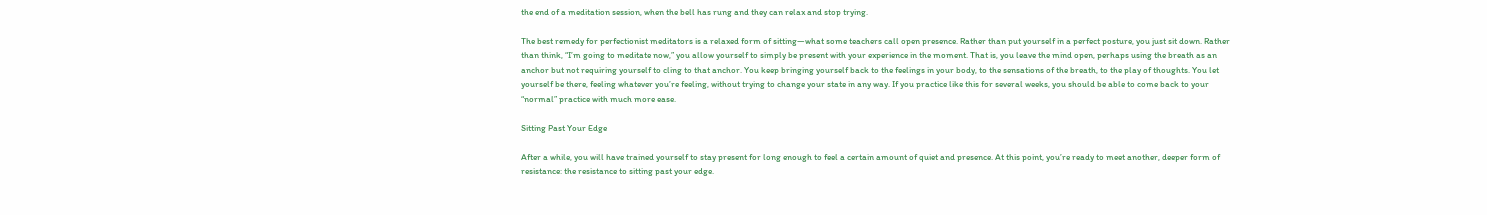the end of a meditation session, when the bell has rung and they can relax and stop trying.

The best remedy for perfectionist meditators is a relaxed form of sitting—what some teachers call open presence. Rather than put yourself in a perfect posture, you just sit down. Rather than think, “I’m going to meditate now,” you allow yourself to simply be present with your experience in the moment. That is, you leave the mind open, perhaps using the breath as an anchor but not requiring yourself to cling to that anchor. You keep bringing yourself back to the feelings in your body, to the sensations of the breath, to the play of thoughts. You let yourself be there, feeling whatever you’re feeling, without trying to change your state in any way. If you practice like this for several weeks, you should be able to come back to your “normal” practice with much more ease.

Sitting Past Your Edge

After a while, you will have trained yourself to stay present for long enough to feel a certain amount of quiet and presence. At this point, you’re ready to meet another, deeper form of resistance: the resistance to sitting past your edge.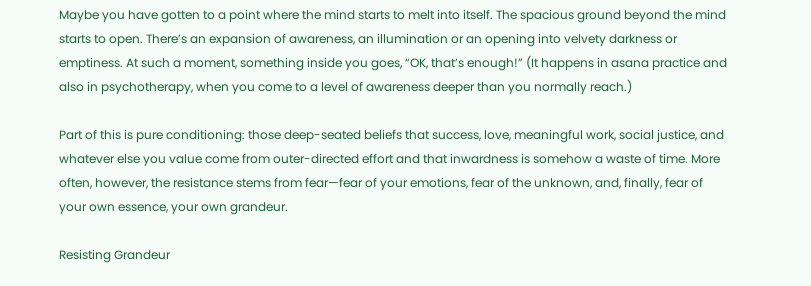Maybe you have gotten to a point where the mind starts to melt into itself. The spacious ground beyond the mind starts to open. There’s an expansion of awareness, an illumination or an opening into velvety darkness or emptiness. At such a moment, something inside you goes, “OK, that’s enough!” (It happens in asana practice and also in psychotherapy, when you come to a level of awareness deeper than you normally reach.)

Part of this is pure conditioning: those deep-seated beliefs that success, love, meaningful work, social justice, and whatever else you value come from outer-directed effort and that inwardness is somehow a waste of time. More often, however, the resistance stems from fear—fear of your emotions, fear of the unknown, and, finally, fear of your own essence, your own grandeur.

Resisting Grandeur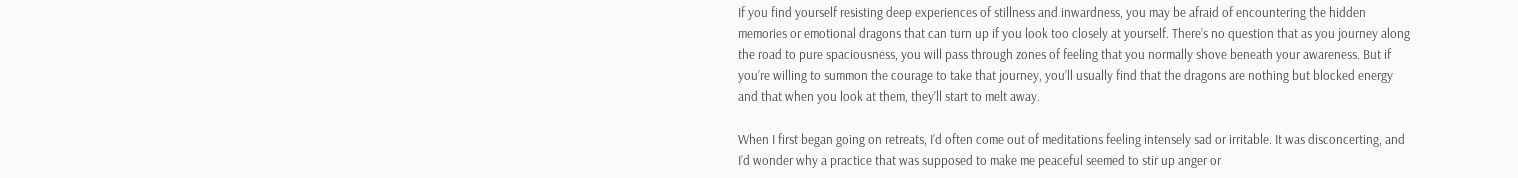If you find yourself resisting deep experiences of stillness and inwardness, you may be afraid of encountering the hidden memories or emotional dragons that can turn up if you look too closely at yourself. There’s no question that as you journey along the road to pure spaciousness, you will pass through zones of feeling that you normally shove beneath your awareness. But if you’re willing to summon the courage to take that journey, you’ll usually find that the dragons are nothing but blocked energy and that when you look at them, they’ll start to melt away.

When I first began going on retreats, I’d often come out of meditations feeling intensely sad or irritable. It was disconcerting, and I’d wonder why a practice that was supposed to make me peaceful seemed to stir up anger or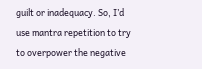guilt or inadequacy. So, I’d use mantra repetition to try to overpower the negative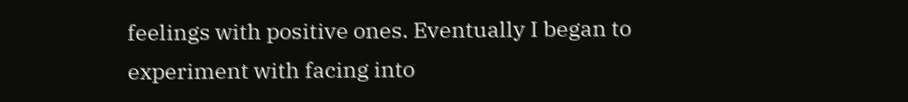feelings with positive ones. Eventually I began to experiment with facing into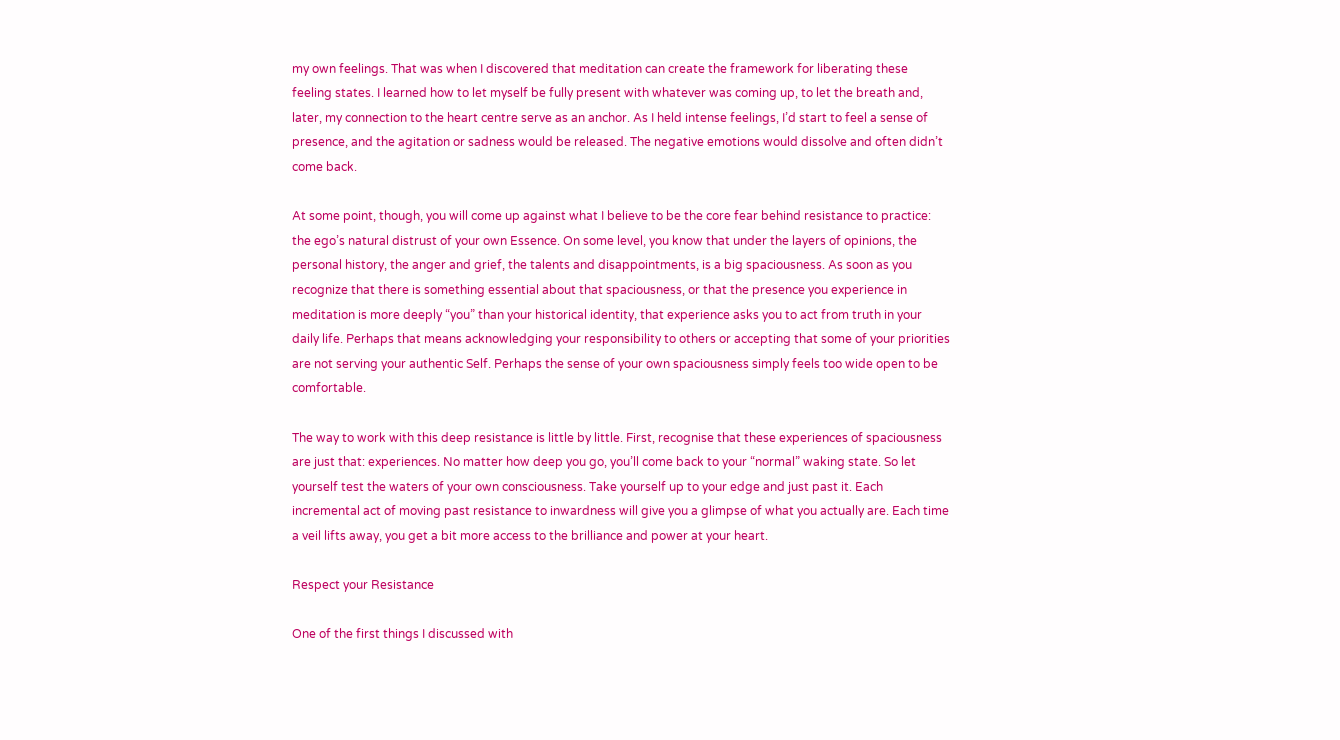my own feelings. That was when I discovered that meditation can create the framework for liberating these feeling states. I learned how to let myself be fully present with whatever was coming up, to let the breath and, later, my connection to the heart centre serve as an anchor. As I held intense feelings, I’d start to feel a sense of presence, and the agitation or sadness would be released. The negative emotions would dissolve and often didn’t come back.

At some point, though, you will come up against what I believe to be the core fear behind resistance to practice: the ego’s natural distrust of your own Essence. On some level, you know that under the layers of opinions, the personal history, the anger and grief, the talents and disappointments, is a big spaciousness. As soon as you recognize that there is something essential about that spaciousness, or that the presence you experience in meditation is more deeply “you” than your historical identity, that experience asks you to act from truth in your daily life. Perhaps that means acknowledging your responsibility to others or accepting that some of your priorities are not serving your authentic Self. Perhaps the sense of your own spaciousness simply feels too wide open to be comfortable.

The way to work with this deep resistance is little by little. First, recognise that these experiences of spaciousness are just that: experiences. No matter how deep you go, you’ll come back to your “normal” waking state. So let yourself test the waters of your own consciousness. Take yourself up to your edge and just past it. Each incremental act of moving past resistance to inwardness will give you a glimpse of what you actually are. Each time a veil lifts away, you get a bit more access to the brilliance and power at your heart.

Respect your Resistance

One of the first things I discussed with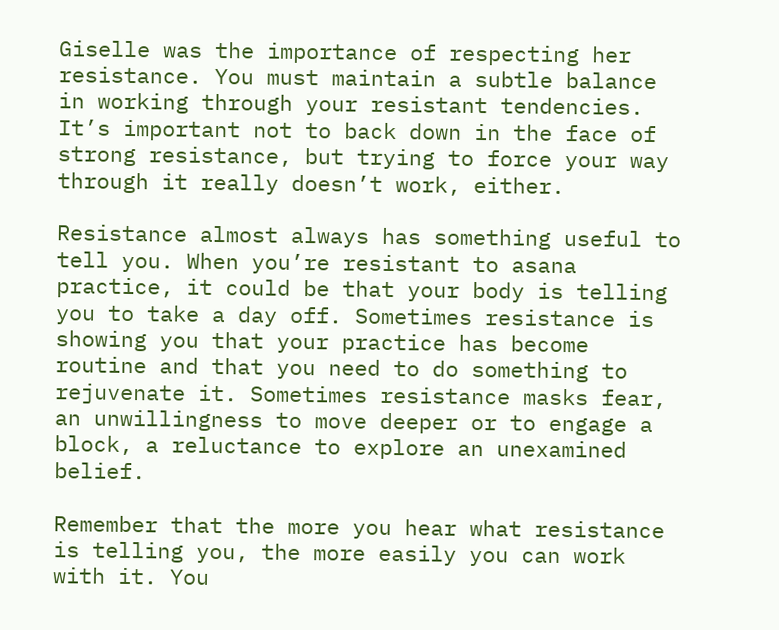Giselle was the importance of respecting her resistance. You must maintain a subtle balance in working through your resistant tendencies. It’s important not to back down in the face of strong resistance, but trying to force your way through it really doesn’t work, either.

Resistance almost always has something useful to tell you. When you’re resistant to asana practice, it could be that your body is telling you to take a day off. Sometimes resistance is showing you that your practice has become routine and that you need to do something to rejuvenate it. Sometimes resistance masks fear, an unwillingness to move deeper or to engage a block, a reluctance to explore an unexamined belief.

Remember that the more you hear what resistance is telling you, the more easily you can work with it. You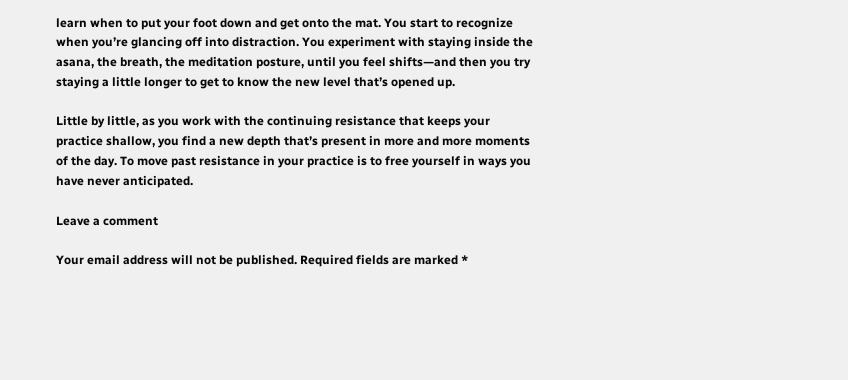learn when to put your foot down and get onto the mat. You start to recognize when you’re glancing off into distraction. You experiment with staying inside the asana, the breath, the meditation posture, until you feel shifts—and then you try staying a little longer to get to know the new level that’s opened up.

Little by little, as you work with the continuing resistance that keeps your practice shallow, you find a new depth that’s present in more and more moments of the day. To move past resistance in your practice is to free yourself in ways you have never anticipated.

Leave a comment

Your email address will not be published. Required fields are marked *